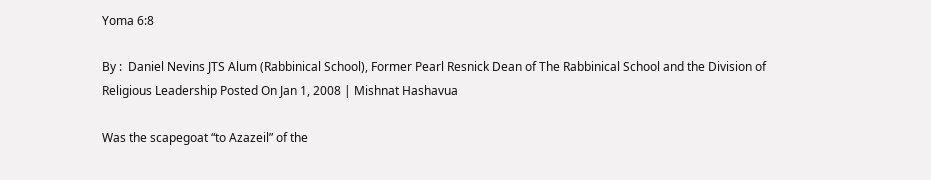Yoma 6:8

By :  Daniel Nevins JTS Alum (Rabbinical School), Former Pearl Resnick Dean of The Rabbinical School and the Division of Religious Leadership Posted On Jan 1, 2008 | Mishnat Hashavua

Was the scapegoat “to Azazeil” of the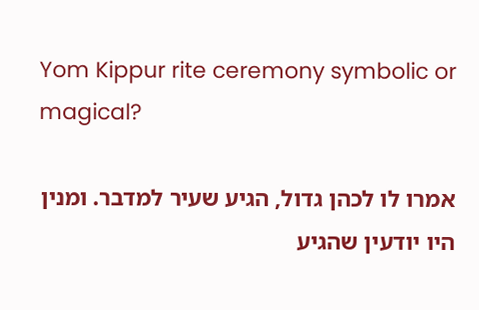Yom Kippur rite ceremony symbolic or magical?

אמרו לו לכהן גדול, הגיע שעיר למדבר. ומנין היו יודעין שהגיע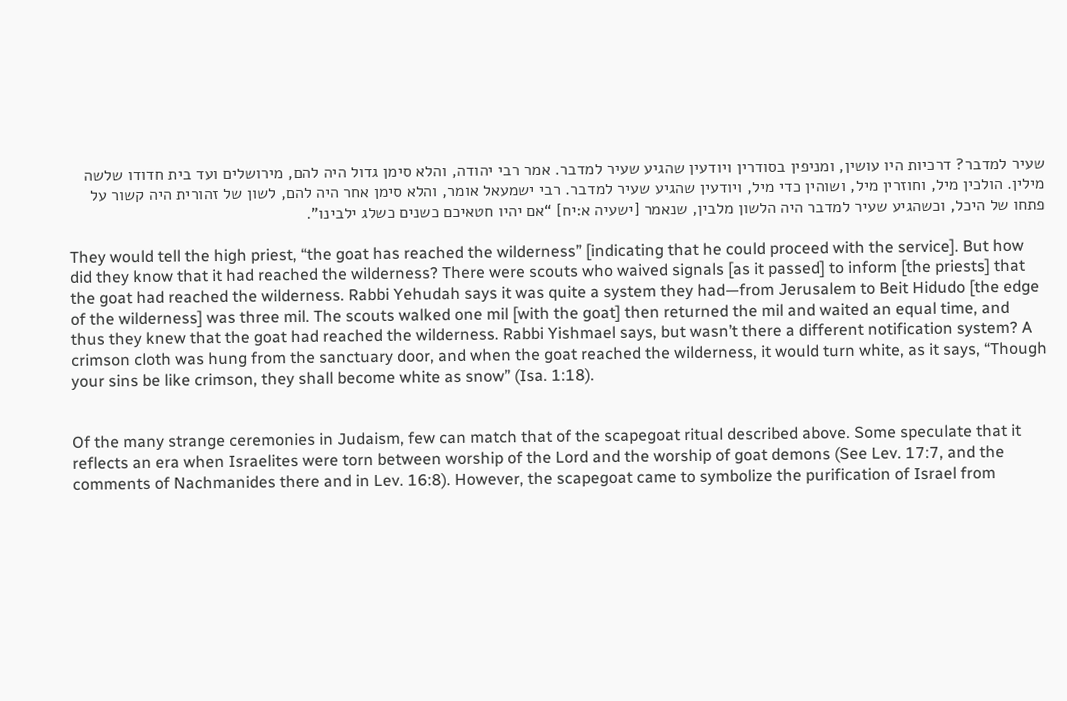שעיר למדבר? דרכיות היו עושין, ומניפין בסודרין ויודעין שהגיע שעיר למדבר. אמר רבי יהודה, והלא סימן גדול היה להם, מירושלים ועד בית חדודו שלשה מילין. הולכין מיל, וחוזרין מיל, ושוהין כדי מיל, ויודעין שהגיע שעיר למדבר. רבי ישמעאל אומר, והלא סימן אחר היה להם, לשון של זהורית היה קשור על פתחו של היכל, וכשהגיע שעיר למדבר היה הלשון מלבין, שנאמר [ישעיה א:יח] “אם יהיו חטאיכם כשנים כשלג ילבינו”.

They would tell the high priest, “the goat has reached the wilderness” [indicating that he could proceed with the service]. But how did they know that it had reached the wilderness? There were scouts who waived signals [as it passed] to inform [the priests] that the goat had reached the wilderness. Rabbi Yehudah says it was quite a system they had—from Jerusalem to Beit Hidudo [the edge of the wilderness] was three mil. The scouts walked one mil [with the goat] then returned the mil and waited an equal time, and thus they knew that the goat had reached the wilderness. Rabbi Yishmael says, but wasn’t there a different notification system? A crimson cloth was hung from the sanctuary door, and when the goat reached the wilderness, it would turn white, as it says, “Though your sins be like crimson, they shall become white as snow” (Isa. 1:18).


Of the many strange ceremonies in Judaism, few can match that of the scapegoat ritual described above. Some speculate that it reflects an era when Israelites were torn between worship of the Lord and the worship of goat demons (See Lev. 17:7, and the comments of Nachmanides there and in Lev. 16:8). However, the scapegoat came to symbolize the purification of Israel from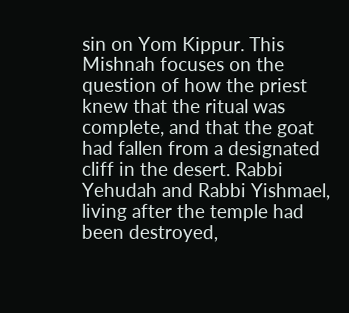sin on Yom Kippur. This Mishnah focuses on the question of how the priest knew that the ritual was complete, and that the goat had fallen from a designated cliff in the desert. Rabbi Yehudah and Rabbi Yishmael, living after the temple had been destroyed,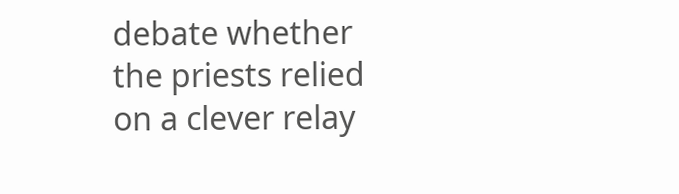debate whether the priests relied on a clever relay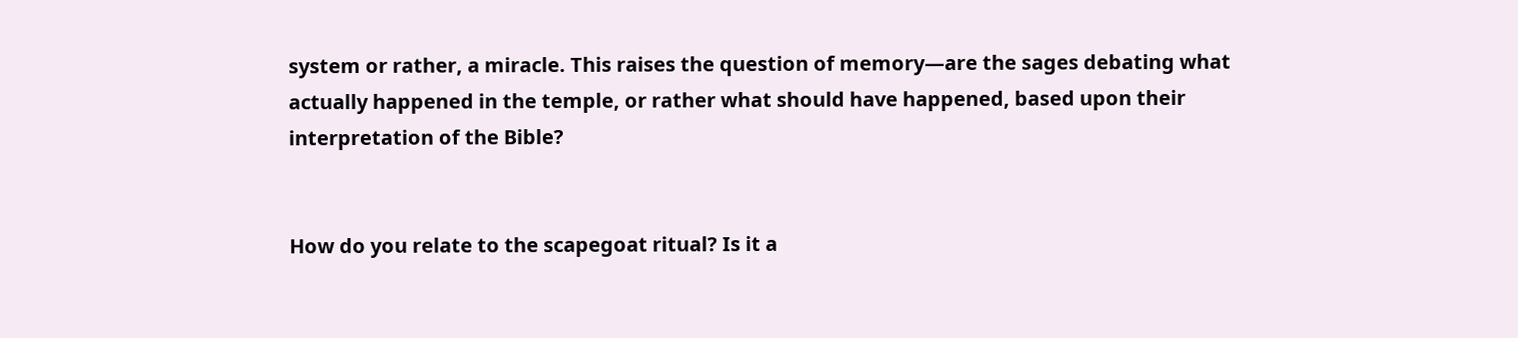system or rather, a miracle. This raises the question of memory—are the sages debating what actually happened in the temple, or rather what should have happened, based upon their interpretation of the Bible?


How do you relate to the scapegoat ritual? Is it a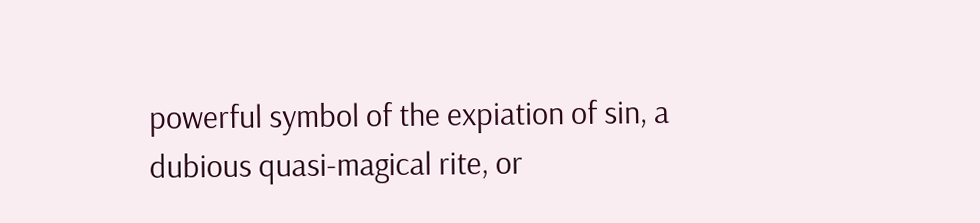powerful symbol of the expiation of sin, a dubious quasi-magical rite, or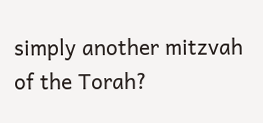simply another mitzvah of the Torah?